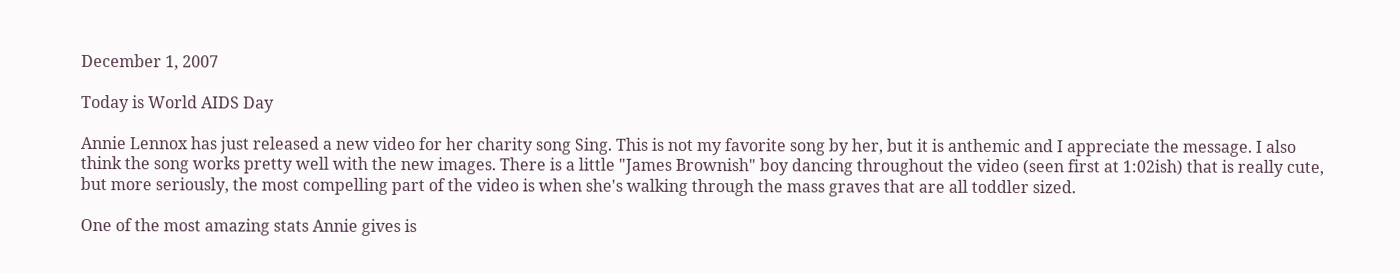December 1, 2007

Today is World AIDS Day

Annie Lennox has just released a new video for her charity song Sing. This is not my favorite song by her, but it is anthemic and I appreciate the message. I also think the song works pretty well with the new images. There is a little "James Brownish" boy dancing throughout the video (seen first at 1:02ish) that is really cute, but more seriously, the most compelling part of the video is when she's walking through the mass graves that are all toddler sized.

One of the most amazing stats Annie gives is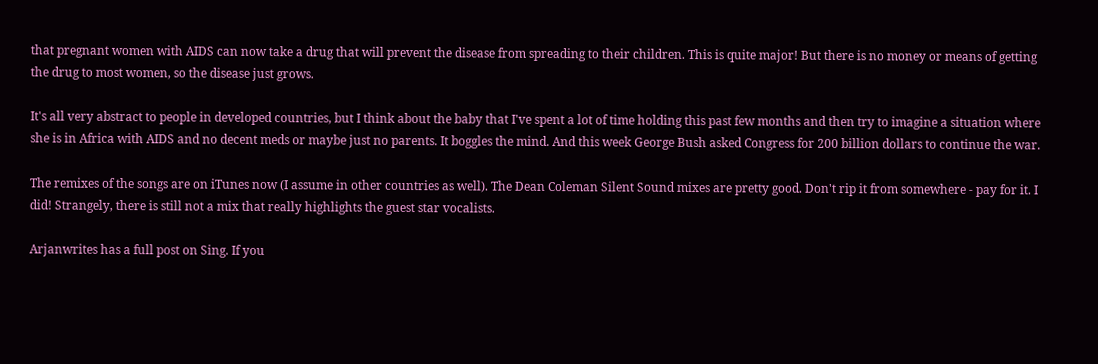that pregnant women with AIDS can now take a drug that will prevent the disease from spreading to their children. This is quite major! But there is no money or means of getting the drug to most women, so the disease just grows.

It's all very abstract to people in developed countries, but I think about the baby that I've spent a lot of time holding this past few months and then try to imagine a situation where she is in Africa with AIDS and no decent meds or maybe just no parents. It boggles the mind. And this week George Bush asked Congress for 200 billion dollars to continue the war.

The remixes of the songs are on iTunes now (I assume in other countries as well). The Dean Coleman Silent Sound mixes are pretty good. Don't rip it from somewhere - pay for it. I did! Strangely, there is still not a mix that really highlights the guest star vocalists.

Arjanwrites has a full post on Sing. If you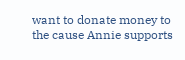want to donate money to the cause Annie supports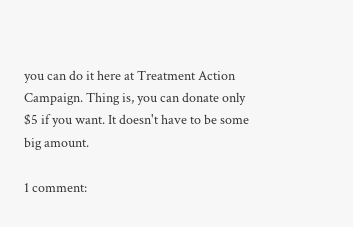you can do it here at Treatment Action Campaign. Thing is, you can donate only $5 if you want. It doesn't have to be some big amount.

1 comment: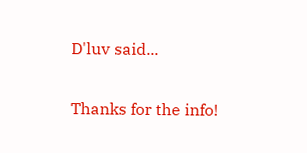D'luv said...

Thanks for the info!